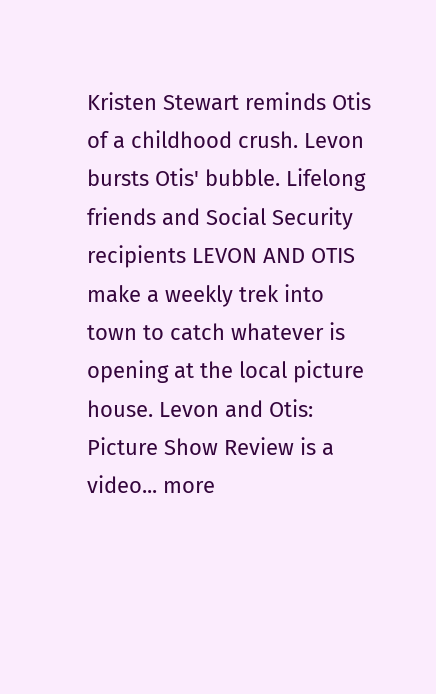Kristen Stewart reminds Otis of a childhood crush. Levon bursts Otis' bubble. Lifelong friends and Social Security recipients LEVON AND OTIS make a weekly trek into town to catch whatever is opening at the local picture house. Levon and Otis: Picture Show Review is a video... more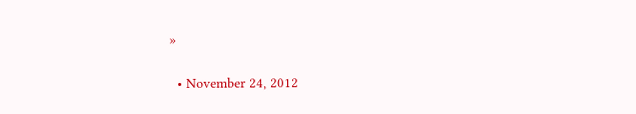»

  • November 24, 2012